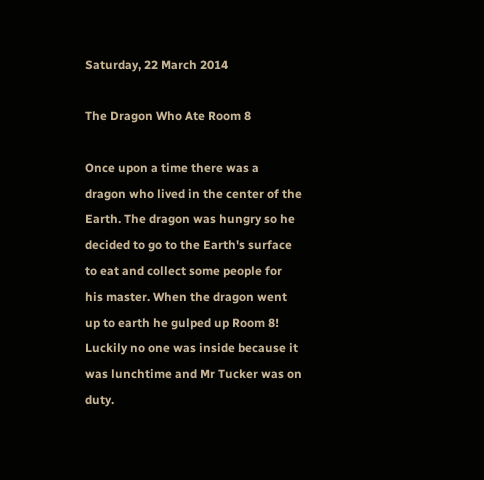Saturday, 22 March 2014

The Dragon Who Ate Room 8

Once upon a time there was a dragon who lived in the center of the Earth. The dragon was hungry so he decided to go to the Earth's surface to eat and collect some people for his master. When the dragon went up to earth he gulped up Room 8! Luckily no one was inside because it was lunchtime and Mr Tucker was on duty.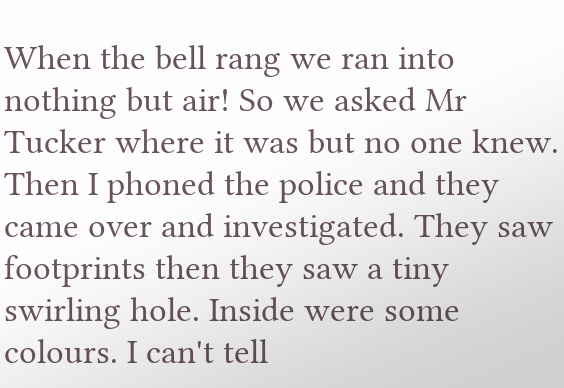When the bell rang we ran into nothing but air! So we asked Mr Tucker where it was but no one knew. Then I phoned the police and they came over and investigated. They saw footprints then they saw a tiny swirling hole. Inside were some colours. I can't tell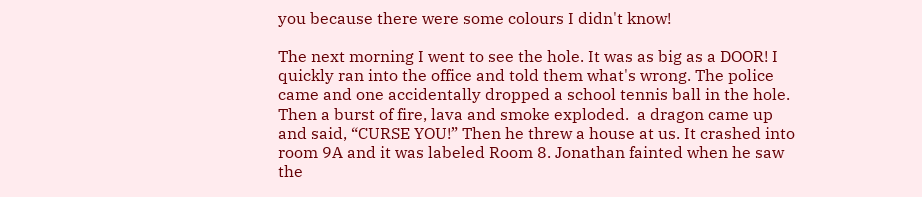you because there were some colours I didn't know!

The next morning I went to see the hole. It was as big as a DOOR! I quickly ran into the office and told them what's wrong. The police came and one accidentally dropped a school tennis ball in the hole. Then a burst of fire, lava and smoke exploded.  a dragon came up and said, “CURSE YOU!” Then he threw a house at us. It crashed into room 9A and it was labeled Room 8. Jonathan fainted when he saw the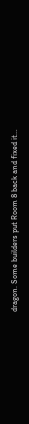dragon. Some builders put Room 8 back and fixed it…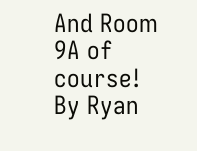And Room 9A of course!
By Ryan